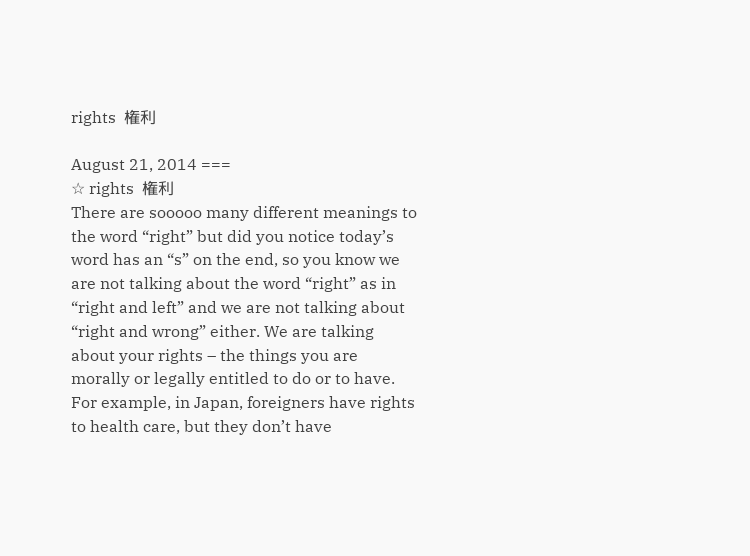rights  権利

August 21, 2014 ===
☆ rights  権利
There are sooooo many different meanings to the word “right” but did you notice today’s word has an “s” on the end, so you know we are not talking about the word “right” as in “right and left” and we are not talking about “right and wrong” either. We are talking about your rights – the things you are morally or legally entitled to do or to have.
For example, in Japan, foreigners have rights to health care, but they don’t have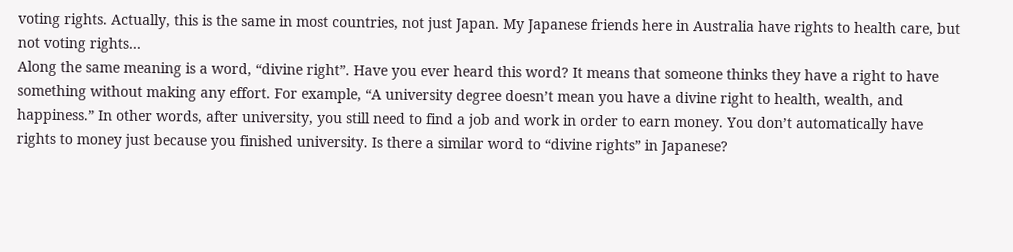voting rights. Actually, this is the same in most countries, not just Japan. My Japanese friends here in Australia have rights to health care, but not voting rights…
Along the same meaning is a word, “divine right”. Have you ever heard this word? It means that someone thinks they have a right to have something without making any effort. For example, “A university degree doesn’t mean you have a divine right to health, wealth, and happiness.” In other words, after university, you still need to find a job and work in order to earn money. You don’t automatically have rights to money just because you finished university. Is there a similar word to “divine rights” in Japanese?